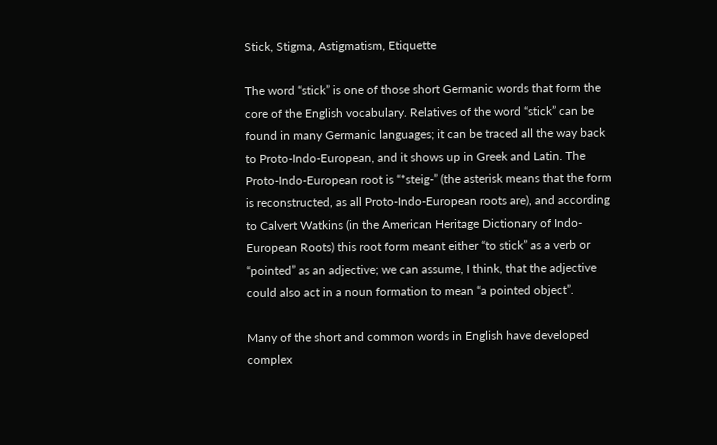Stick, Stigma, Astigmatism, Etiquette

The word “stick” is one of those short Germanic words that form the core of the English vocabulary. Relatives of the word “stick” can be found in many Germanic languages; it can be traced all the way back to Proto-Indo-European, and it shows up in Greek and Latin. The Proto-Indo-European root is “*steig-” (the asterisk means that the form is reconstructed, as all Proto-Indo-European roots are), and according to Calvert Watkins (in the American Heritage Dictionary of Indo-European Roots) this root form meant either “to stick” as a verb or “pointed” as an adjective; we can assume, I think, that the adjective could also act in a noun formation to mean “a pointed object”.

Many of the short and common words in English have developed complex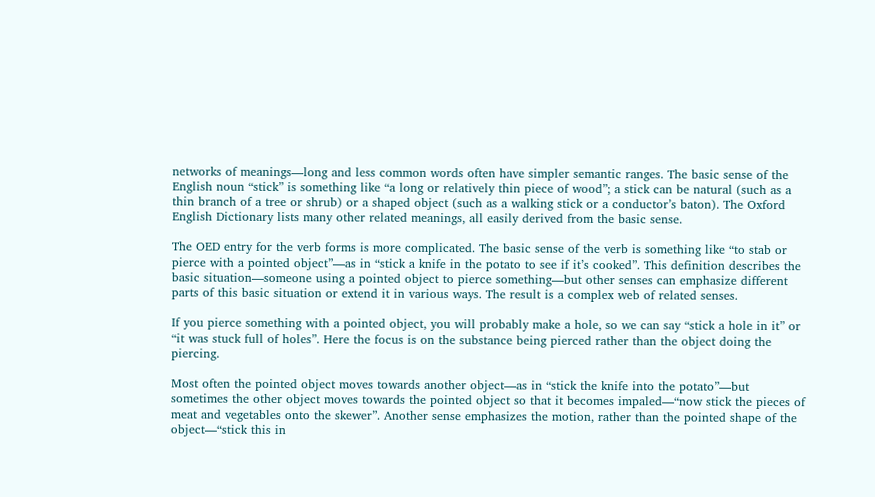networks of meanings—long and less common words often have simpler semantic ranges. The basic sense of the English noun “stick” is something like “a long or relatively thin piece of wood”; a stick can be natural (such as a thin branch of a tree or shrub) or a shaped object (such as a walking stick or a conductor’s baton). The Oxford English Dictionary lists many other related meanings, all easily derived from the basic sense.

The OED entry for the verb forms is more complicated. The basic sense of the verb is something like “to stab or pierce with a pointed object”—as in “stick a knife in the potato to see if it’s cooked”. This definition describes the basic situation—someone using a pointed object to pierce something—but other senses can emphasize different parts of this basic situation or extend it in various ways. The result is a complex web of related senses.

If you pierce something with a pointed object, you will probably make a hole, so we can say “stick a hole in it” or “it was stuck full of holes”. Here the focus is on the substance being pierced rather than the object doing the piercing.

Most often the pointed object moves towards another object—as in “stick the knife into the potato”—but sometimes the other object moves towards the pointed object so that it becomes impaled—“now stick the pieces of meat and vegetables onto the skewer”. Another sense emphasizes the motion, rather than the pointed shape of the object—“stick this in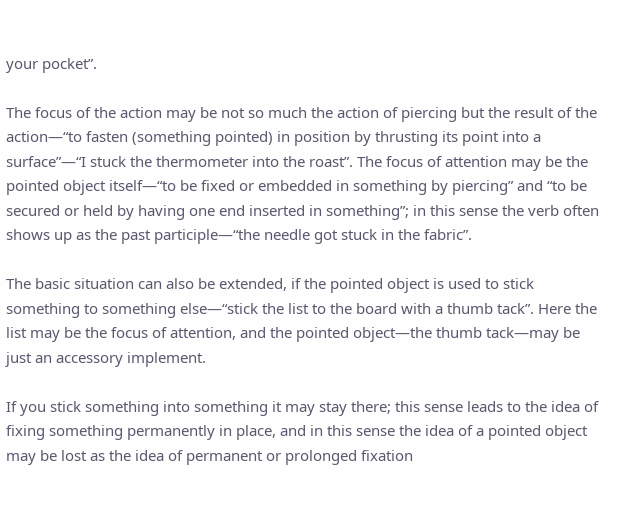your pocket”.

The focus of the action may be not so much the action of piercing but the result of the action—“to fasten (something pointed) in position by thrusting its point into a surface”—“I stuck the thermometer into the roast”. The focus of attention may be the pointed object itself—“to be fixed or embedded in something by piercing” and “to be secured or held by having one end inserted in something”; in this sense the verb often shows up as the past participle—“the needle got stuck in the fabric”.

The basic situation can also be extended, if the pointed object is used to stick something to something else—“stick the list to the board with a thumb tack”. Here the list may be the focus of attention, and the pointed object—the thumb tack—may be just an accessory implement.

If you stick something into something it may stay there; this sense leads to the idea of fixing something permanently in place, and in this sense the idea of a pointed object may be lost as the idea of permanent or prolonged fixation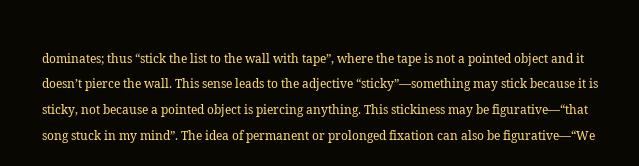dominates; thus “stick the list to the wall with tape”, where the tape is not a pointed object and it doesn’t pierce the wall. This sense leads to the adjective “sticky”—something may stick because it is sticky, not because a pointed object is piercing anything. This stickiness may be figurative—“that song stuck in my mind”. The idea of permanent or prolonged fixation can also be figurative—“We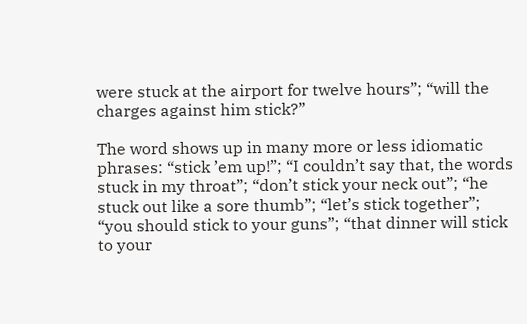were stuck at the airport for twelve hours”; “will the charges against him stick?”

The word shows up in many more or less idiomatic phrases: “stick ’em up!”; “I couldn’t say that, the words stuck in my throat”; “don’t stick your neck out”; “he stuck out like a sore thumb”; “let’s stick together”; “you should stick to your guns”; “that dinner will stick to your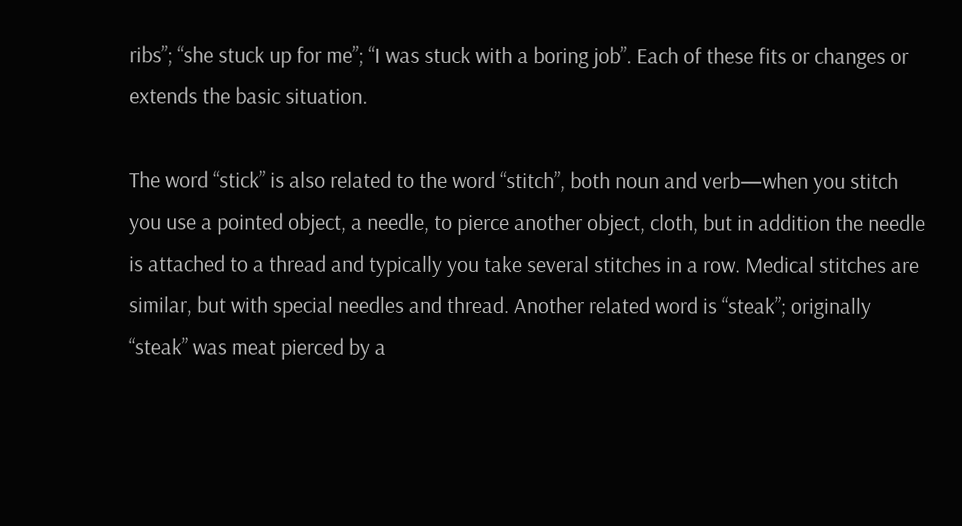ribs”; “she stuck up for me”; “I was stuck with a boring job”. Each of these fits or changes or extends the basic situation.

The word “stick” is also related to the word “stitch”, both noun and verb—when you stitch you use a pointed object, a needle, to pierce another object, cloth, but in addition the needle is attached to a thread and typically you take several stitches in a row. Medical stitches are similar, but with special needles and thread. Another related word is “steak”; originally “steak” was meat pierced by a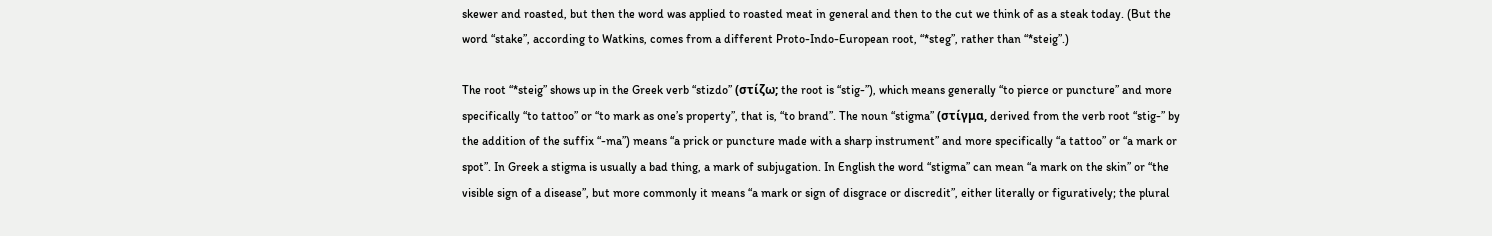skewer and roasted, but then the word was applied to roasted meat in general and then to the cut we think of as a steak today. (But the word “stake”, according to Watkins, comes from a different Proto-Indo-European root, “*steg”, rather than “*steig”.)

The root “*steig” shows up in the Greek verb “stizdo” (στίζω; the root is “stig-”), which means generally “to pierce or puncture” and more specifically “to tattoo” or “to mark as one’s property”, that is, “to brand”. The noun “stigma” (στίγμα, derived from the verb root “stig-” by the addition of the suffix “-ma”) means “a prick or puncture made with a sharp instrument” and more specifically “a tattoo” or “a mark or spot”. In Greek a stigma is usually a bad thing, a mark of subjugation. In English the word “stigma” can mean “a mark on the skin” or “the visible sign of a disease”, but more commonly it means “a mark or sign of disgrace or discredit”, either literally or figuratively; the plural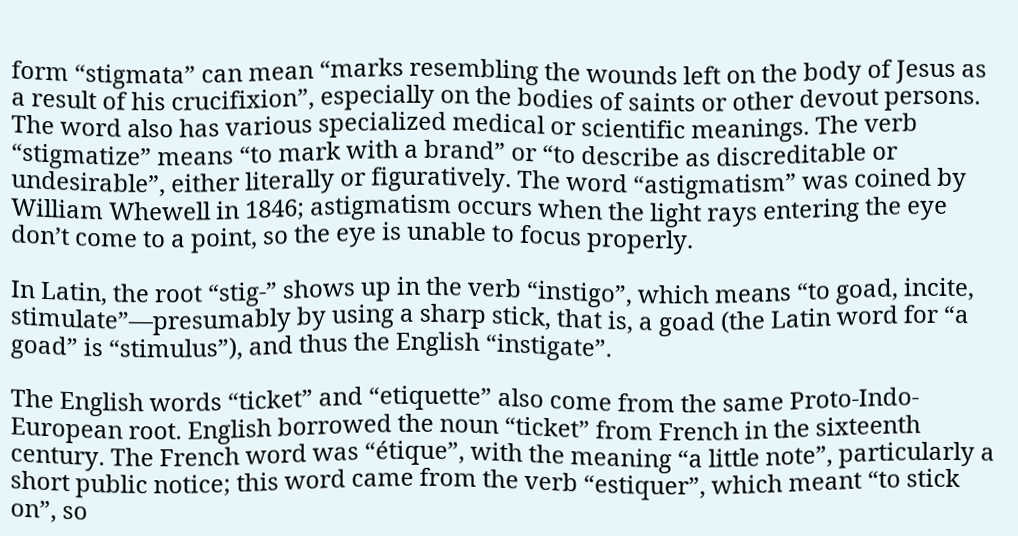form “stigmata” can mean “marks resembling the wounds left on the body of Jesus as a result of his crucifixion”, especially on the bodies of saints or other devout persons. The word also has various specialized medical or scientific meanings. The verb “stigmatize” means “to mark with a brand” or “to describe as discreditable or undesirable”, either literally or figuratively. The word “astigmatism” was coined by William Whewell in 1846; astigmatism occurs when the light rays entering the eye don’t come to a point, so the eye is unable to focus properly.

In Latin, the root “stig-” shows up in the verb “instigo”, which means “to goad, incite, stimulate”—presumably by using a sharp stick, that is, a goad (the Latin word for “a goad” is “stimulus”), and thus the English “instigate”.

The English words “ticket” and “etiquette” also come from the same Proto-Indo-European root. English borrowed the noun “ticket” from French in the sixteenth century. The French word was “étique”, with the meaning “a little note”, particularly a short public notice; this word came from the verb “estiquer”, which meant “to stick on”, so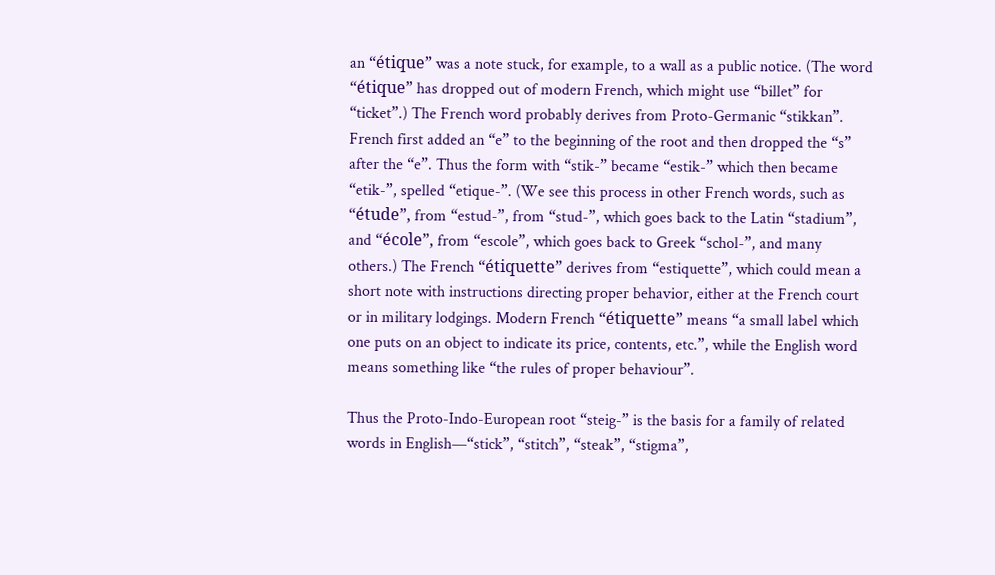an “étique” was a note stuck, for example, to a wall as a public notice. (The word “étique” has dropped out of modern French, which might use “billet” for “ticket”.) The French word probably derives from Proto-Germanic “stikkan”. French first added an “e” to the beginning of the root and then dropped the “s” after the “e”. Thus the form with “stik-” became “estik-” which then became “etik-”, spelled “etique-”. (We see this process in other French words, such as “étude”, from “estud-”, from “stud-”, which goes back to the Latin “stadium”, and “école”, from “escole”, which goes back to Greek “schol-”, and many others.) The French “étiquette” derives from “estiquette”, which could mean a short note with instructions directing proper behavior, either at the French court or in military lodgings. Modern French “étiquette” means “a small label which one puts on an object to indicate its price, contents, etc.”, while the English word means something like “the rules of proper behaviour”.

Thus the Proto-Indo-European root “steig-” is the basis for a family of related words in English—“stick”, “stitch”, “steak”, “stigma”,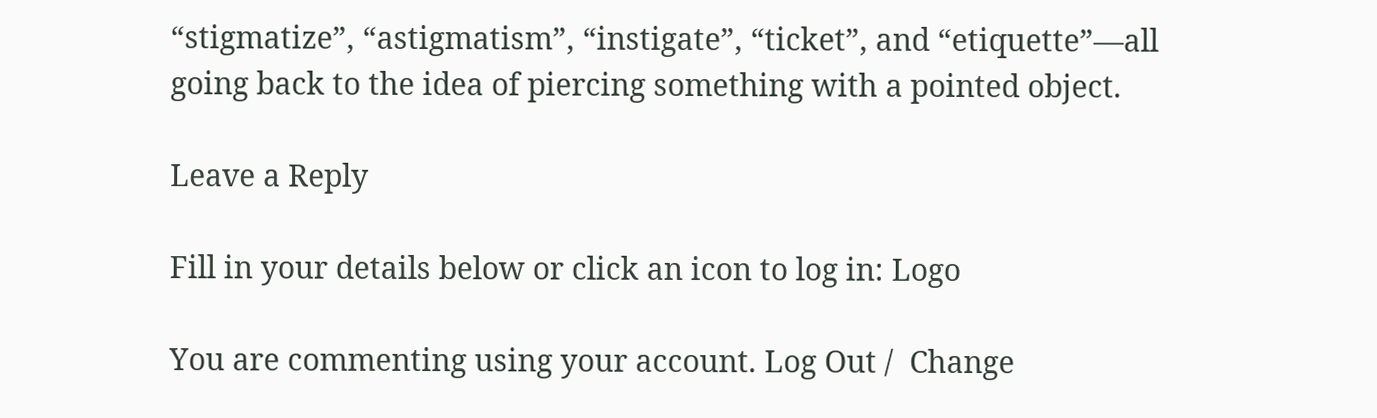“stigmatize”, “astigmatism”, “instigate”, “ticket”, and “etiquette”—all going back to the idea of piercing something with a pointed object.

Leave a Reply

Fill in your details below or click an icon to log in: Logo

You are commenting using your account. Log Out /  Change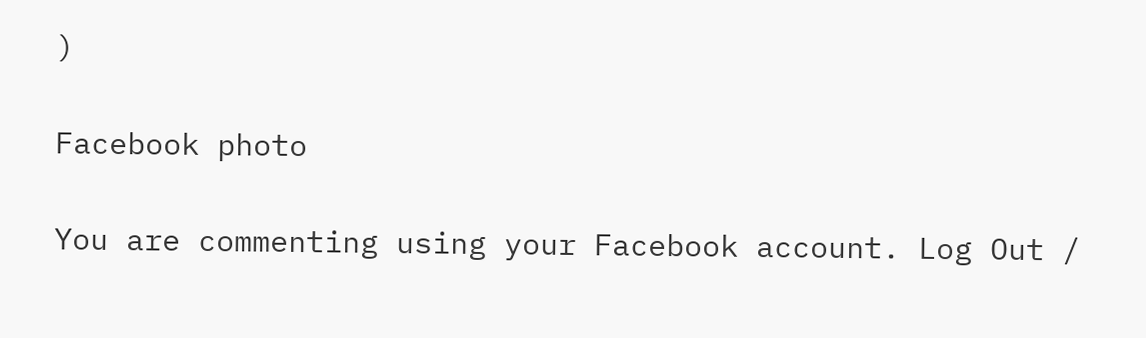)

Facebook photo

You are commenting using your Facebook account. Log Out /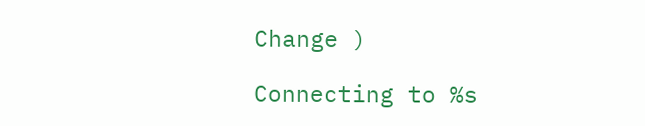Change )

Connecting to %s